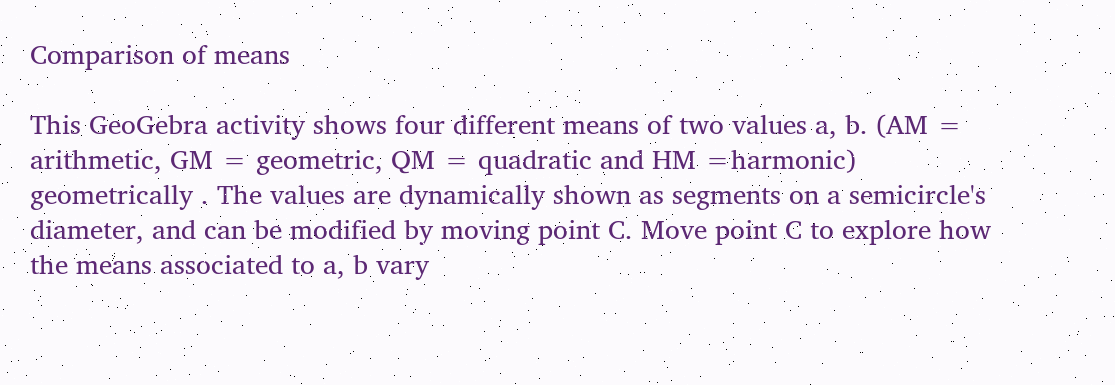Comparison of means

This GeoGebra activity shows four different means of two values a, b. (AM = arithmetic, GM = geometric, QM = quadratic and HM =harmonic) geometrically . The values are dynamically shown as segments on a semicircle's diameter, and can be modified by moving point C. Move point C to explore how the means associated to a, b vary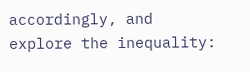accordingly, and explore the inequality: